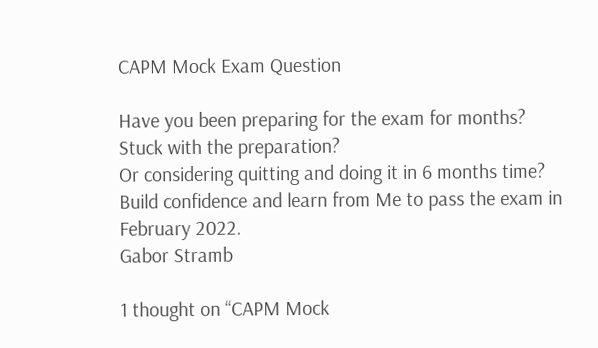CAPM Mock Exam Question

Have you been preparing for the exam for months?
Stuck with the preparation?
Or considering quitting and doing it in 6 months time?
Build confidence and learn from Me to pass the exam in February 2022.
Gabor Stramb

1 thought on “CAPM Mock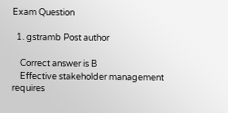Exam Question

  1. gstramb Post author

    Correct answer is B
    Effective stakeholder management requires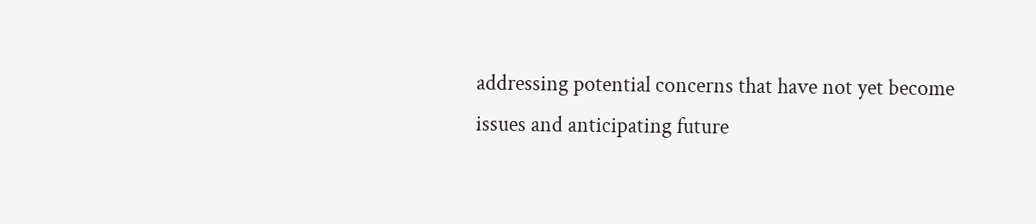addressing potential concerns that have not yet become issues and anticipating future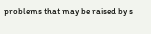problems that may be raised by s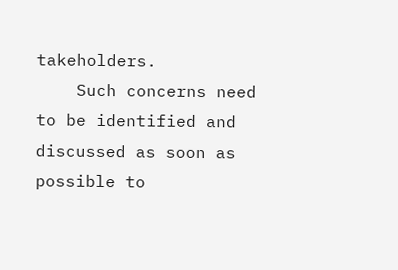takeholders.
    Such concerns need to be identified and discussed as soon as possible to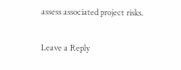assess associated project risks.

Leave a Reply